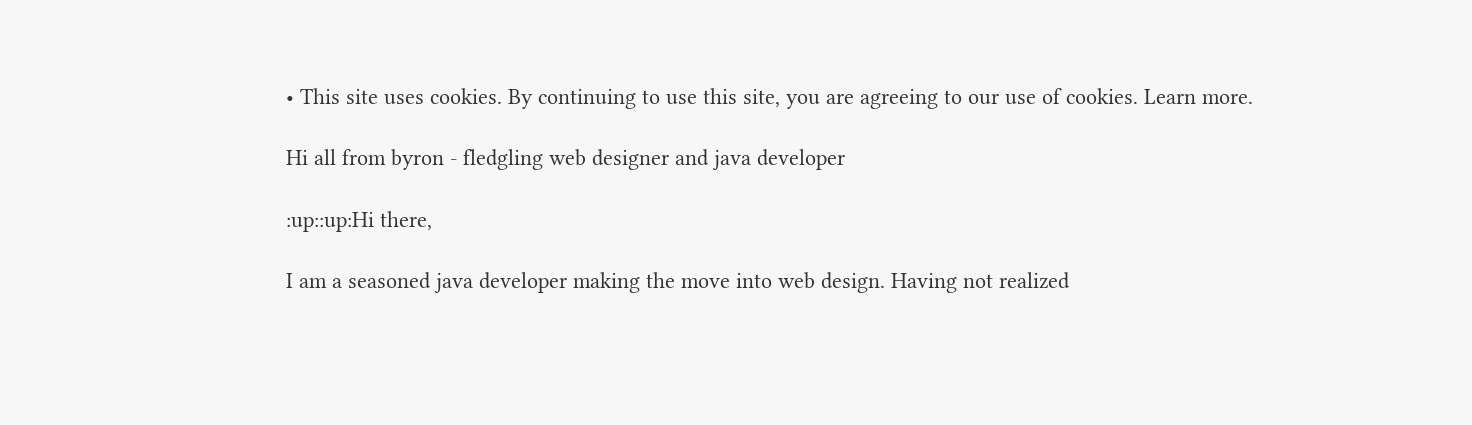• This site uses cookies. By continuing to use this site, you are agreeing to our use of cookies. Learn more.

Hi all from byron - fledgling web designer and java developer

:up::up:Hi there,

I am a seasoned java developer making the move into web design. Having not realized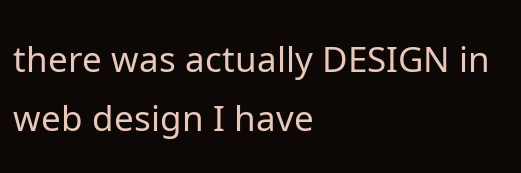there was actually DESIGN in web design I have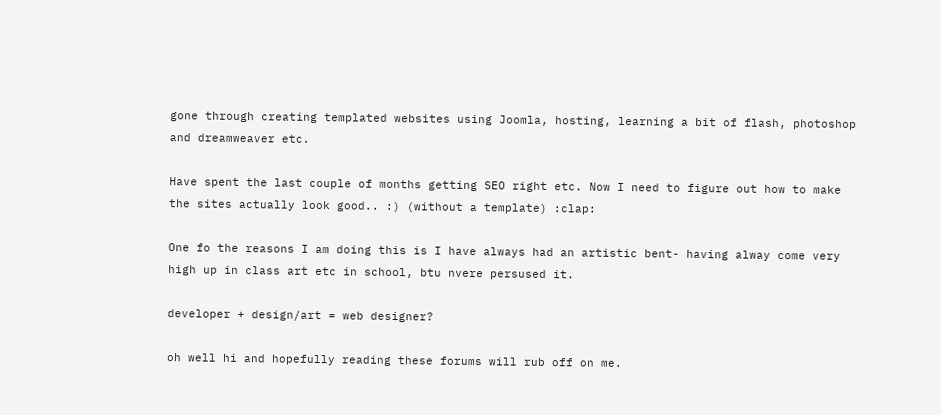gone through creating templated websites using Joomla, hosting, learning a bit of flash, photoshop and dreamweaver etc.

Have spent the last couple of months getting SEO right etc. Now I need to figure out how to make the sites actually look good.. :) (without a template) :clap:

One fo the reasons I am doing this is I have always had an artistic bent- having alway come very high up in class art etc in school, btu nvere persused it.

developer + design/art = web designer?

oh well hi and hopefully reading these forums will rub off on me.